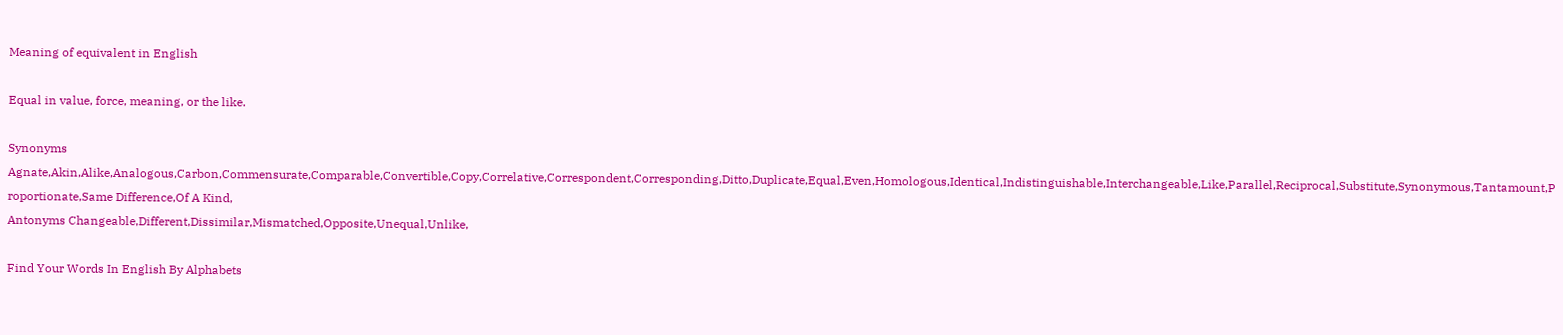Meaning of equivalent in English

Equal in value, force, meaning, or the like.

Synonyms Agnate,Akin,Alike,Analogous,Carbon,Commensurate,Comparable,Convertible,Copy,Correlative,Correspondent,Corresponding,Ditto,Duplicate,Equal,Even,Homologous,Identical,Indistinguishable,Interchangeable,Like,Parallel,Reciprocal,Substitute,Synonymous,Tantamount,Proportionate,Same Difference,Of A Kind,
Antonyms Changeable,Different,Dissimilar,Mismatched,Opposite,Unequal,Unlike,

Find Your Words In English By Alphabets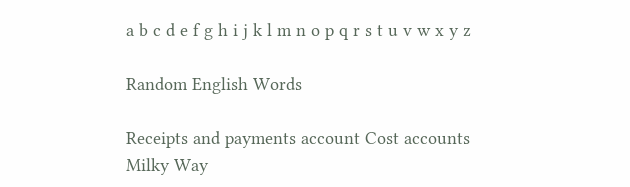a b c d e f g h i j k l m n o p q r s t u v w x y z

Random English Words

Receipts and payments account Cost accounts Milky Way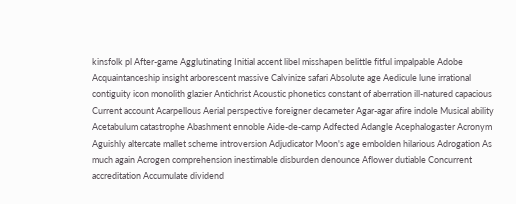kinsfolk pl After-game Agglutinating Initial accent libel misshapen belittle fitful impalpable Adobe Acquaintanceship insight arborescent massive Calvinize safari Absolute age Aedicule lune irrational contiguity icon monolith glazier Antichrist Acoustic phonetics constant of aberration ill-natured capacious Current account Acarpellous Aerial perspective foreigner decameter Agar-agar afire indole Musical ability Acetabulum catastrophe Abashment ennoble Aide-de-camp Adfected Adangle Acephalogaster Acronym Aguishly altercate mallet scheme introversion Adjudicator Moon's age embolden hilarious Adrogation As much again Acrogen comprehension inestimable disburden denounce Aflower dutiable Concurrent accreditation Accumulate dividend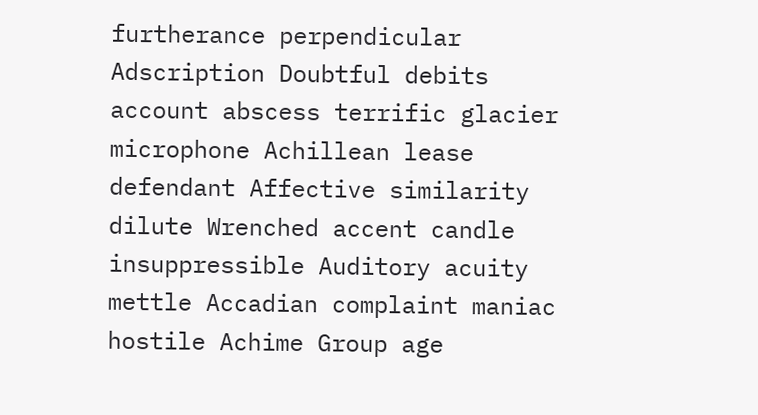furtherance perpendicular Adscription Doubtful debits account abscess terrific glacier microphone Achillean lease defendant Affective similarity dilute Wrenched accent candle insuppressible Auditory acuity mettle Accadian complaint maniac hostile Achime Group age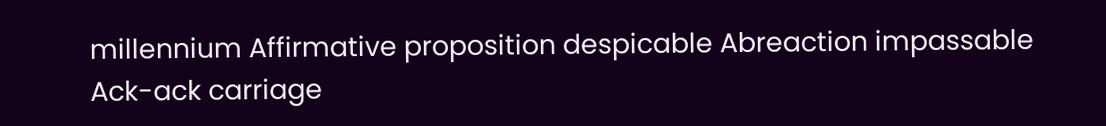millennium Affirmative proposition despicable Abreaction impassable Ack-ack carriage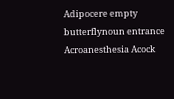Adipocere empty butterflynoun entrance Acroanesthesia Acock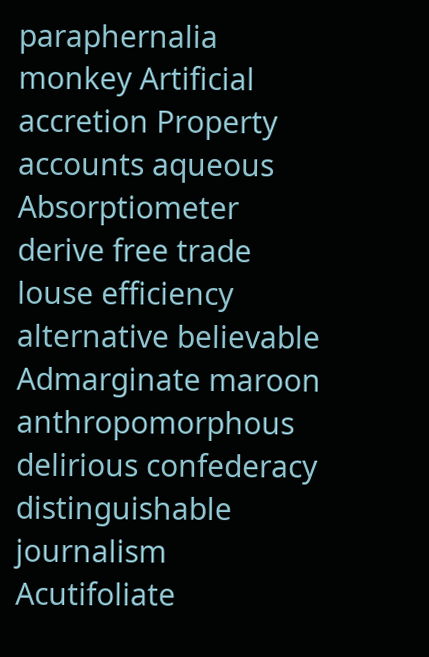paraphernalia monkey Artificial accretion Property accounts aqueous Absorptiometer derive free trade louse efficiency alternative believable Admarginate maroon anthropomorphous delirious confederacy distinguishable journalism Acutifoliate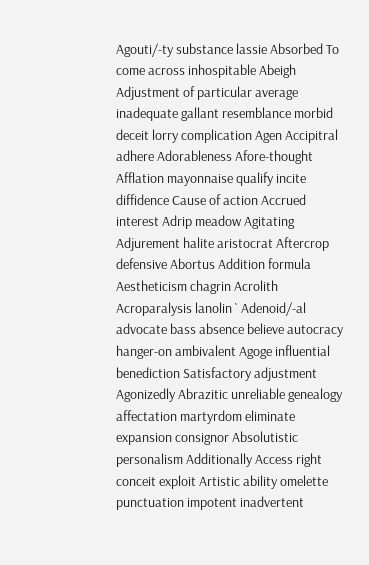Agouti/-ty substance lassie Absorbed To come across inhospitable Abeigh Adjustment of particular average inadequate gallant resemblance morbid deceit lorry complication Agen Accipitral adhere Adorableness Afore-thought Afflation mayonnaise qualify incite diffidence Cause of action Accrued interest Adrip meadow Agitating Adjurement halite aristocrat Aftercrop defensive Abortus Addition formula Aestheticism chagrin Acrolith Acroparalysis lanolin ` Adenoid/-al advocate bass absence believe autocracy hanger-on ambivalent Agoge influential benediction Satisfactory adjustment Agonizedly Abrazitic unreliable genealogy affectation martyrdom eliminate expansion consignor Absolutistic personalism Additionally Access right conceit exploit Artistic ability omelette punctuation impotent inadvertent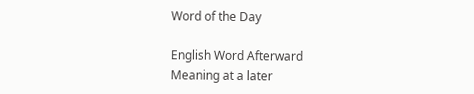Word of the Day

English Word Afterward
Meaning at a later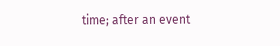time; after an event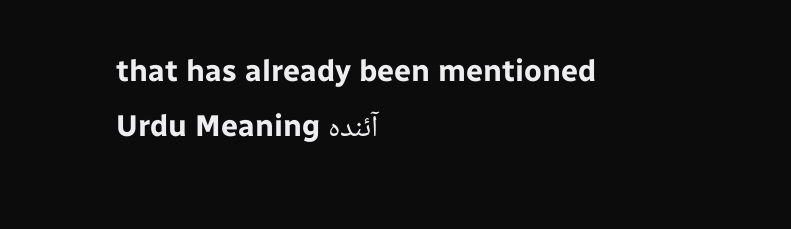that has already been mentioned
Urdu Meaning آئندہ